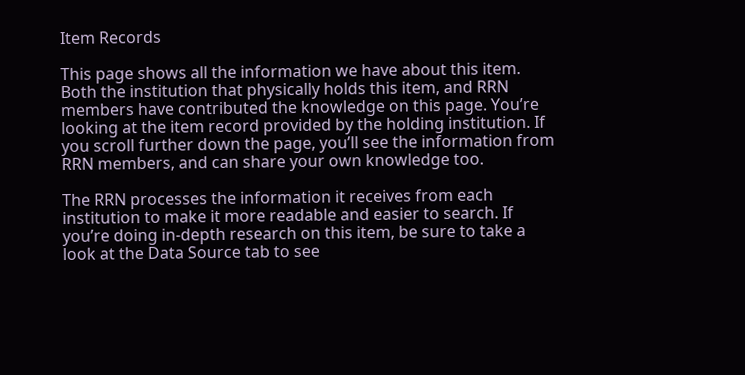Item Records

This page shows all the information we have about this item. Both the institution that physically holds this item, and RRN members have contributed the knowledge on this page. You’re looking at the item record provided by the holding institution. If you scroll further down the page, you’ll see the information from RRN members, and can share your own knowledge too.

The RRN processes the information it receives from each institution to make it more readable and easier to search. If you’re doing in-depth research on this item, be sure to take a look at the Data Source tab to see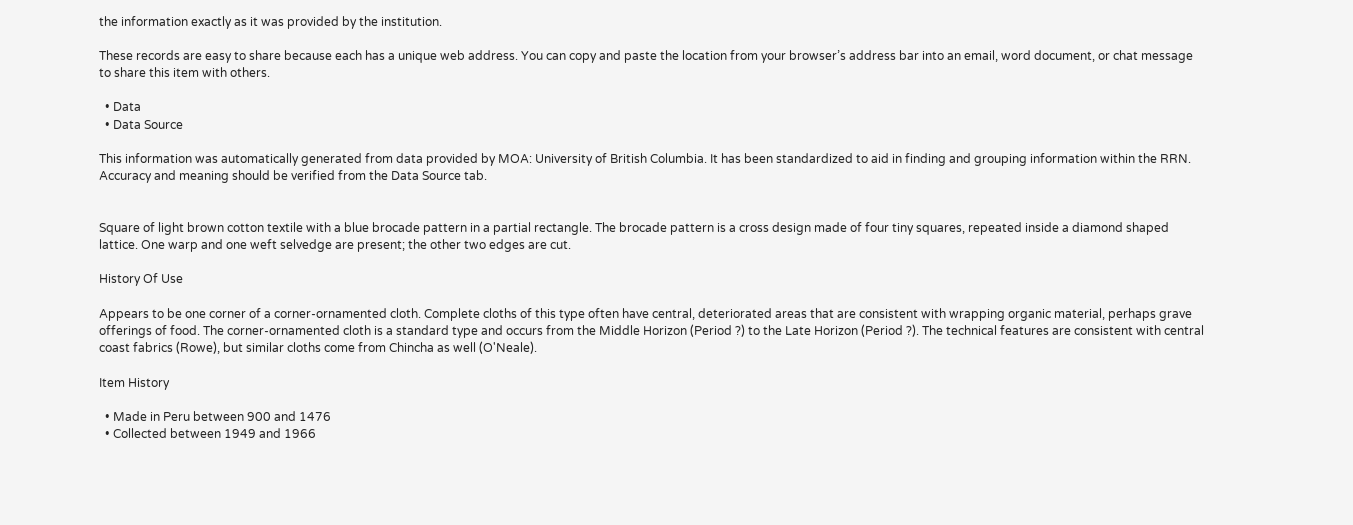the information exactly as it was provided by the institution.

These records are easy to share because each has a unique web address. You can copy and paste the location from your browser’s address bar into an email, word document, or chat message to share this item with others.

  • Data
  • Data Source

This information was automatically generated from data provided by MOA: University of British Columbia. It has been standardized to aid in finding and grouping information within the RRN. Accuracy and meaning should be verified from the Data Source tab.


Square of light brown cotton textile with a blue brocade pattern in a partial rectangle. The brocade pattern is a cross design made of four tiny squares, repeated inside a diamond shaped lattice. One warp and one weft selvedge are present; the other two edges are cut.

History Of Use

Appears to be one corner of a corner-ornamented cloth. Complete cloths of this type often have central, deteriorated areas that are consistent with wrapping organic material, perhaps grave offerings of food. The corner-ornamented cloth is a standard type and occurs from the Middle Horizon (Period ?) to the Late Horizon (Period ?). The technical features are consistent with central coast fabrics (Rowe), but similar cloths come from Chincha as well (O'Neale).

Item History

  • Made in Peru between 900 and 1476
  • Collected between 1949 and 1966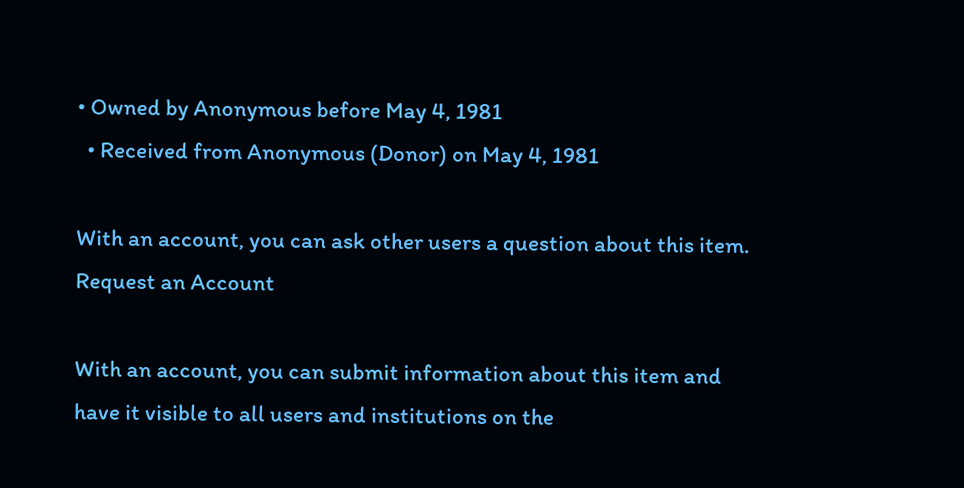• Owned by Anonymous before May 4, 1981
  • Received from Anonymous (Donor) on May 4, 1981

With an account, you can ask other users a question about this item. Request an Account

With an account, you can submit information about this item and have it visible to all users and institutions on the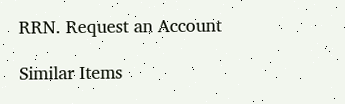RRN. Request an Account

Similar Items